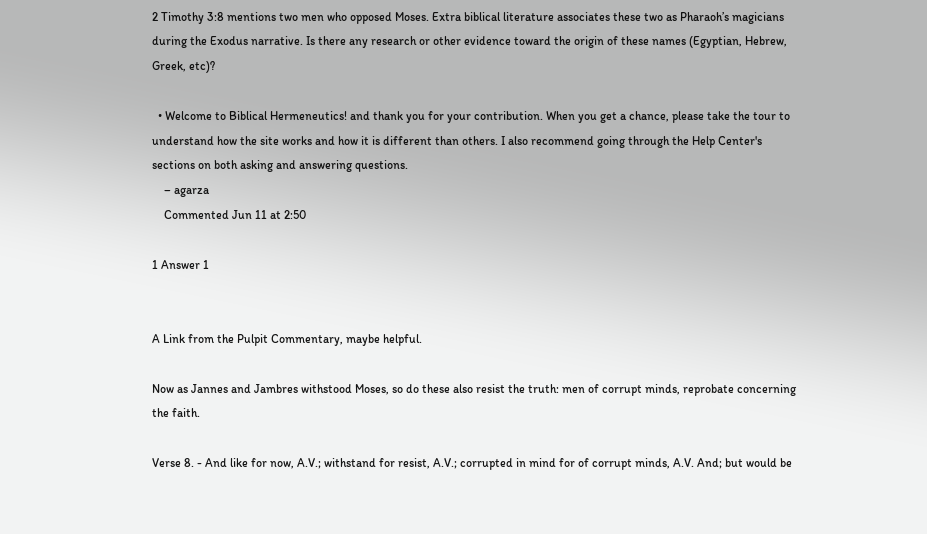2 Timothy 3:8 mentions two men who opposed Moses. Extra biblical literature associates these two as Pharaoh’s magicians during the Exodus narrative. Is there any research or other evidence toward the origin of these names (Egyptian, Hebrew, Greek, etc)?

  • Welcome to Biblical Hermeneutics! and thank you for your contribution. When you get a chance, please take the tour to understand how the site works and how it is different than others. I also recommend going through the Help Center's sections on both asking and answering questions.
    – agarza
    Commented Jun 11 at 2:50

1 Answer 1


A Link from the Pulpit Commentary, maybe helpful.

Now as Jannes and Jambres withstood Moses, so do these also resist the truth: men of corrupt minds, reprobate concerning the faith.

Verse 8. - And like for now, A.V.; withstand for resist, A.V.; corrupted in mind for of corrupt minds, A.V. And; but would be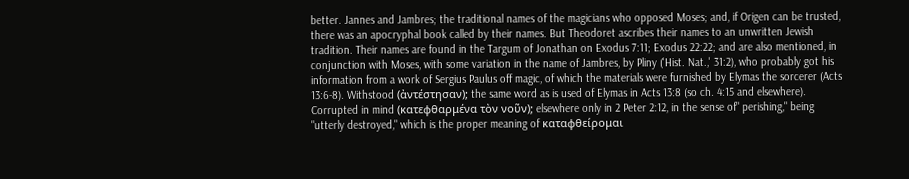better. Jannes and Jambres; the traditional names of the magicians who opposed Moses; and, if Origen can be trusted, there was an apocryphal book called by their names. But Theodoret ascribes their names to an unwritten Jewish tradition. Their names are found in the Targum of Jonathan on Exodus 7:11; Exodus 22:22; and are also mentioned, in conjunction with Moses, with some variation in the name of Jambres, by Pliny ('Hist. Nat.,' 31:2), who probably got his information from a work of Sergius Paulus off magic, of which the materials were furnished by Elymas the sorcerer (Acts 13:6-8). Withstood (ἀντέστησαν); the same word as is used of Elymas in Acts 13:8 (so ch. 4:15 and elsewhere). Corrupted in mind (κατεφθαρμένα τὸν νοῦν); elsewhere only in 2 Peter 2:12, in the sense of" perishing," being "utterly destroyed," which is the proper meaning of καταφθείρομαι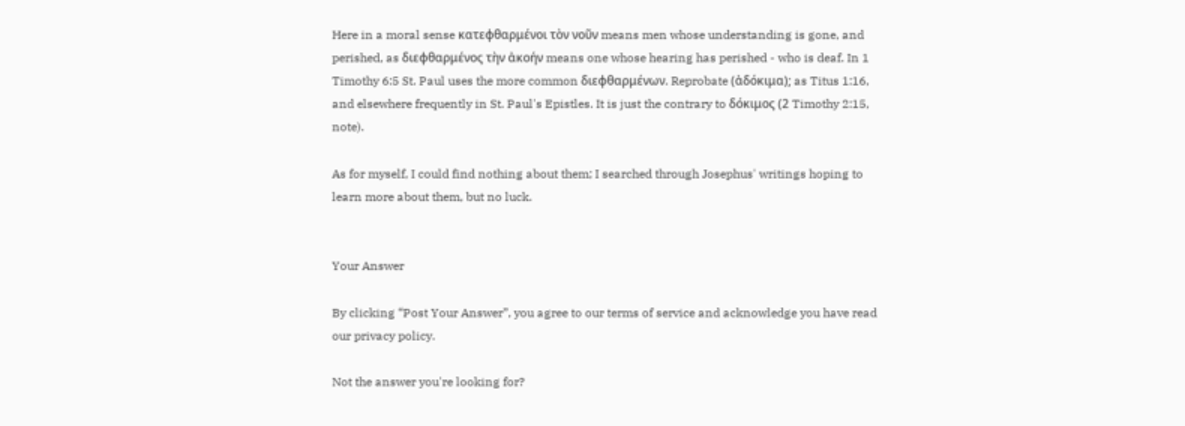Here in a moral sense κατεφθαρμένοι τὸν νοῦν means men whose understanding is gone, and perished, as διεφθαρμένος τὴν ἀκοήν means one whose hearing has perished - who is deaf. In 1 Timothy 6:5 St. Paul uses the more common διεφθαρμένων. Reprobate (ἀδόκιμα); as Titus 1:16, and elsewhere frequently in St. Paul's Epistles. It is just the contrary to δόκιμος (2 Timothy 2:15, note).

As for myself, I could find nothing about them; I searched through Josephus' writings hoping to learn more about them, but no luck.


Your Answer

By clicking “Post Your Answer”, you agree to our terms of service and acknowledge you have read our privacy policy.

Not the answer you're looking for?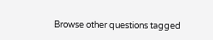Browse other questions tagged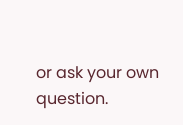or ask your own question.